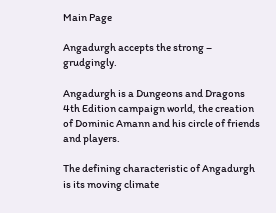Main Page

Angadurgh accepts the strong – grudgingly.

Angadurgh is a Dungeons and Dragons 4th Edition campaign world, the creation of Dominic Amann and his circle of friends and players.

The defining characteristic of Angadurgh is its moving climate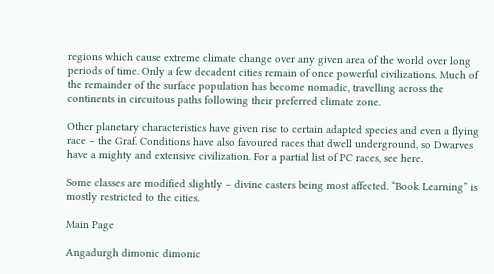regions which cause extreme climate change over any given area of the world over long periods of time. Only a few decadent cities remain of once powerful civilizations. Much of the remainder of the surface population has become nomadic, travelling across the continents in circuitous paths following their preferred climate zone.

Other planetary characteristics have given rise to certain adapted species and even a flying race – the Graf. Conditions have also favoured races that dwell underground, so Dwarves have a mighty and extensive civilization. For a partial list of PC races, see here.

Some classes are modified slightly – divine casters being most affected. “Book Learning” is mostly restricted to the cities.

Main Page

Angadurgh dimonic dimonic